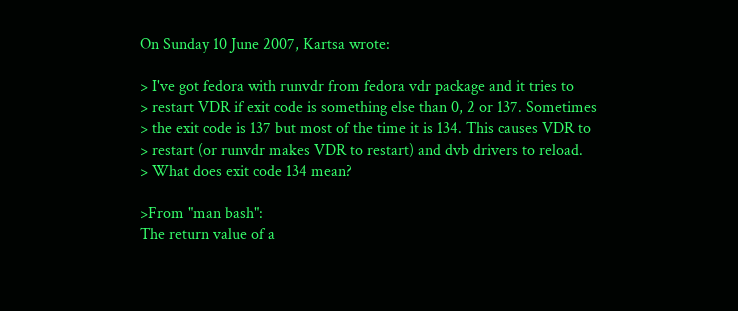On Sunday 10 June 2007, Kartsa wrote:

> I've got fedora with runvdr from fedora vdr package and it tries to
> restart VDR if exit code is something else than 0, 2 or 137. Sometimes
> the exit code is 137 but most of the time it is 134. This causes VDR to
> restart (or runvdr makes VDR to restart) and dvb drivers to reload.
> What does exit code 134 mean?

>From "man bash":
The return value of a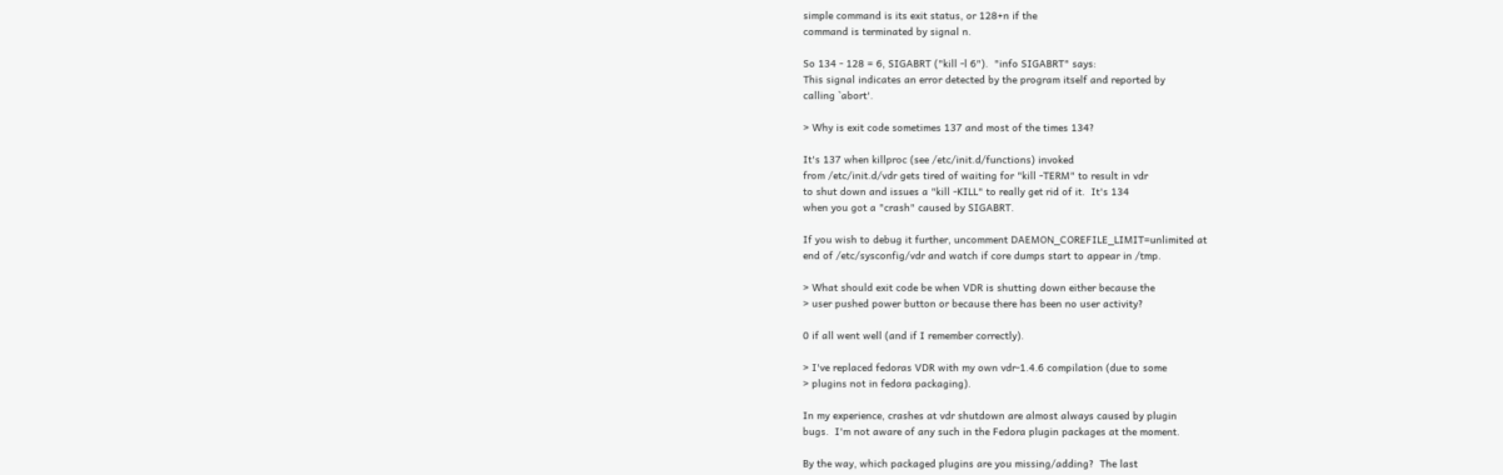simple command is its exit status, or 128+n if the
command is terminated by signal n.

So 134 - 128 = 6, SIGABRT ("kill -l 6").  "info SIGABRT" says:
This signal indicates an error detected by the program itself and reported by
calling `abort'.

> Why is exit code sometimes 137 and most of the times 134?

It's 137 when killproc (see /etc/init.d/functions) invoked
from /etc/init.d/vdr gets tired of waiting for "kill -TERM" to result in vdr
to shut down and issues a "kill -KILL" to really get rid of it.  It's 134
when you got a "crash" caused by SIGABRT.

If you wish to debug it further, uncomment DAEMON_COREFILE_LIMIT=unlimited at
end of /etc/sysconfig/vdr and watch if core dumps start to appear in /tmp.

> What should exit code be when VDR is shutting down either because the
> user pushed power button or because there has been no user activity?

0 if all went well (and if I remember correctly).

> I've replaced fedoras VDR with my own vdr-1.4.6 compilation (due to some
> plugins not in fedora packaging).

In my experience, crashes at vdr shutdown are almost always caused by plugin
bugs.  I'm not aware of any such in the Fedora plugin packages at the moment.

By the way, which packaged plugins are you missing/adding?  The last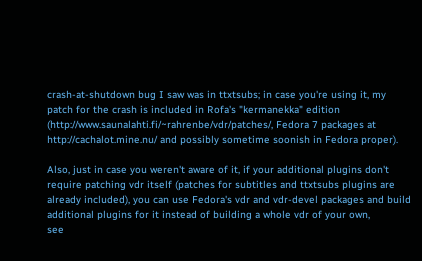crash-at-shutdown bug I saw was in ttxtsubs; in case you're using it, my
patch for the crash is included in Rofa's "kermanekka" edition
(http://www.saunalahti.fi/~rahrenbe/vdr/patches/, Fedora 7 packages at
http://cachalot.mine.nu/ and possibly sometime soonish in Fedora proper).

Also, just in case you weren't aware of it, if your additional plugins don't
require patching vdr itself (patches for subtitles and ttxtsubs plugins are
already included), you can use Fedora's vdr and vdr-devel packages and build
additional plugins for it instead of building a whole vdr of your own,
see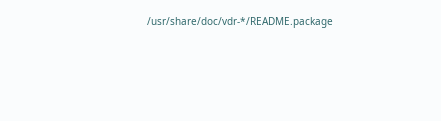/usr/share/doc/vdr-*/README.package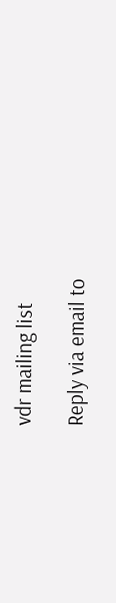vdr mailing list

Reply via email to